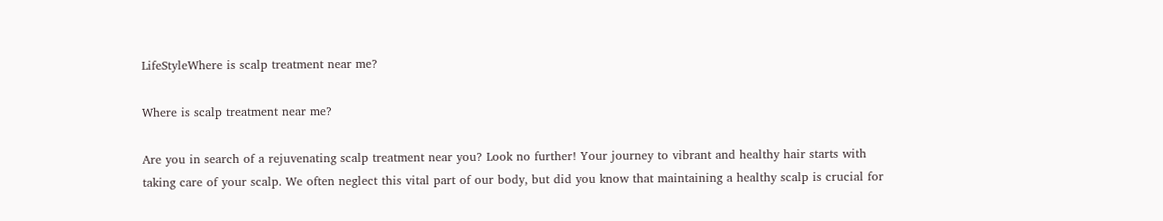LifeStyleWhere is scalp treatment near me?

Where is scalp treatment near me?

Are you in search of a rejuvenating scalp treatment near you? Look no further! Your journey to vibrant and healthy hair starts with taking care of your scalp. We often neglect this vital part of our body, but did you know that maintaining a healthy scalp is crucial for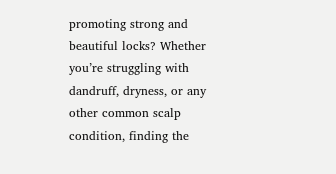promoting strong and beautiful locks? Whether you’re struggling with dandruff, dryness, or any other common scalp condition, finding the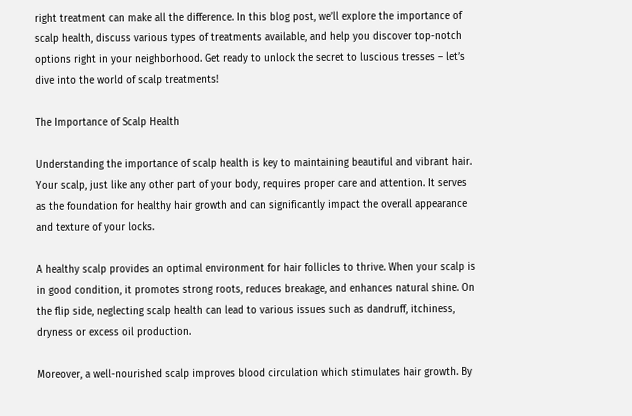right treatment can make all the difference. In this blog post, we’ll explore the importance of scalp health, discuss various types of treatments available, and help you discover top-notch options right in your neighborhood. Get ready to unlock the secret to luscious tresses – let’s dive into the world of scalp treatments!

The Importance of Scalp Health

Understanding the importance of scalp health is key to maintaining beautiful and vibrant hair. Your scalp, just like any other part of your body, requires proper care and attention. It serves as the foundation for healthy hair growth and can significantly impact the overall appearance and texture of your locks.

A healthy scalp provides an optimal environment for hair follicles to thrive. When your scalp is in good condition, it promotes strong roots, reduces breakage, and enhances natural shine. On the flip side, neglecting scalp health can lead to various issues such as dandruff, itchiness, dryness or excess oil production.

Moreover, a well-nourished scalp improves blood circulation which stimulates hair growth. By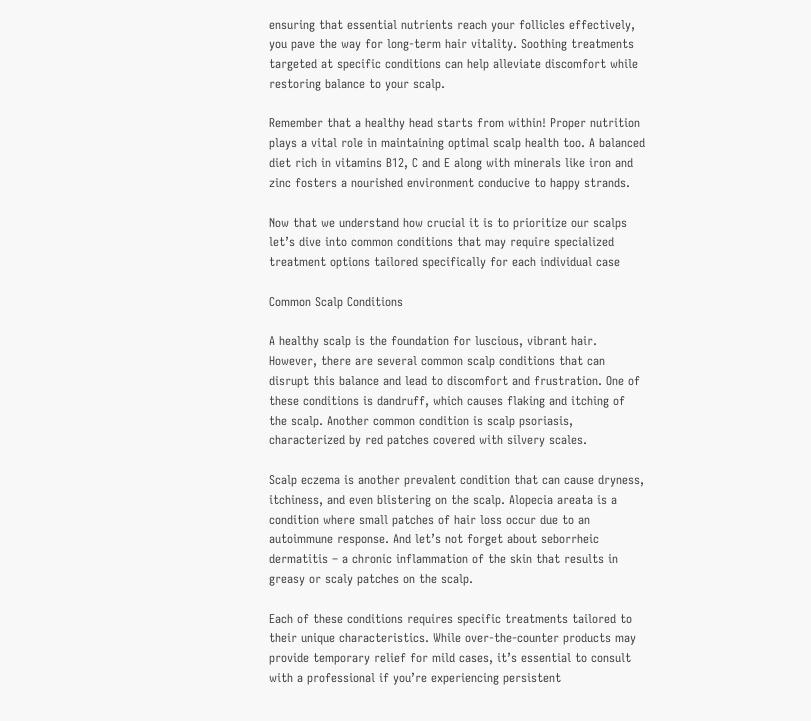ensuring that essential nutrients reach your follicles effectively, you pave the way for long-term hair vitality. Soothing treatments targeted at specific conditions can help alleviate discomfort while restoring balance to your scalp.

Remember that a healthy head starts from within! Proper nutrition plays a vital role in maintaining optimal scalp health too. A balanced diet rich in vitamins B12, C and E along with minerals like iron and zinc fosters a nourished environment conducive to happy strands.

Now that we understand how crucial it is to prioritize our scalps let’s dive into common conditions that may require specialized treatment options tailored specifically for each individual case

Common Scalp Conditions

A healthy scalp is the foundation for luscious, vibrant hair. However, there are several common scalp conditions that can disrupt this balance and lead to discomfort and frustration. One of these conditions is dandruff, which causes flaking and itching of the scalp. Another common condition is scalp psoriasis, characterized by red patches covered with silvery scales.

Scalp eczema is another prevalent condition that can cause dryness, itchiness, and even blistering on the scalp. Alopecia areata is a condition where small patches of hair loss occur due to an autoimmune response. And let’s not forget about seborrheic dermatitis – a chronic inflammation of the skin that results in greasy or scaly patches on the scalp.

Each of these conditions requires specific treatments tailored to their unique characteristics. While over-the-counter products may provide temporary relief for mild cases, it’s essential to consult with a professional if you’re experiencing persistent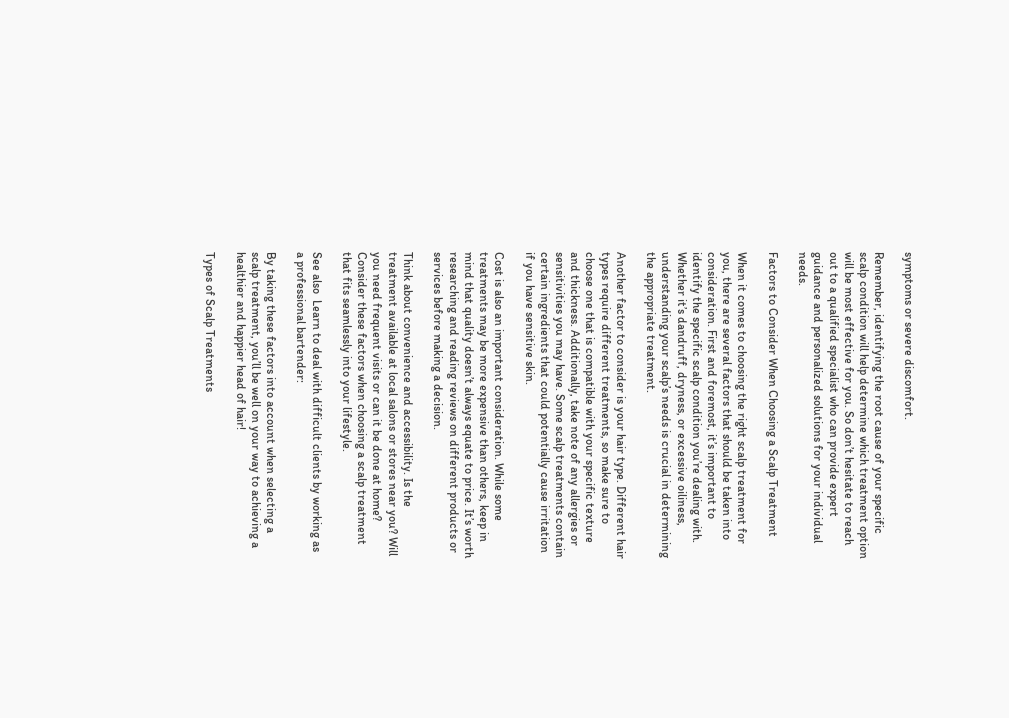symptoms or severe discomfort.

Remember, identifying the root cause of your specific scalp condition will help determine which treatment option will be most effective for you. So don’t hesitate to reach out to a qualified specialist who can provide expert guidance and personalized solutions for your individual needs.

Factors to Consider When Choosing a Scalp Treatment

When it comes to choosing the right scalp treatment for you, there are several factors that should be taken into consideration. First and foremost, it’s important to identify the specific scalp condition you’re dealing with. Whether it’s dandruff, dryness, or excessive oiliness, understanding your scalp’s needs is crucial in determining the appropriate treatment.

Another factor to consider is your hair type. Different hair types require different treatments, so make sure to choose one that is compatible with your specific texture and thickness. Additionally, take note of any allergies or sensitivities you may have. Some scalp treatments contain certain ingredients that could potentially cause irritation if you have sensitive skin.

Cost is also an important consideration. While some treatments may be more expensive than others, keep in mind that quality doesn’t always equate to price. It’s worth researching and reading reviews on different products or services before making a decision.

Think about convenience and accessibility. Is the treatment available at local salons or stores near you? Will you need frequent visits or can it be done at home? Consider these factors when choosing a scalp treatment that fits seamlessly into your lifestyle.

See also  Learn to deal with difficult clients by working as a professional bartender:

By taking these factors into account when selecting a scalp treatment, you’ll be well on your way to achieving a healthier and happier head of hair!

Types of Scalp Treatments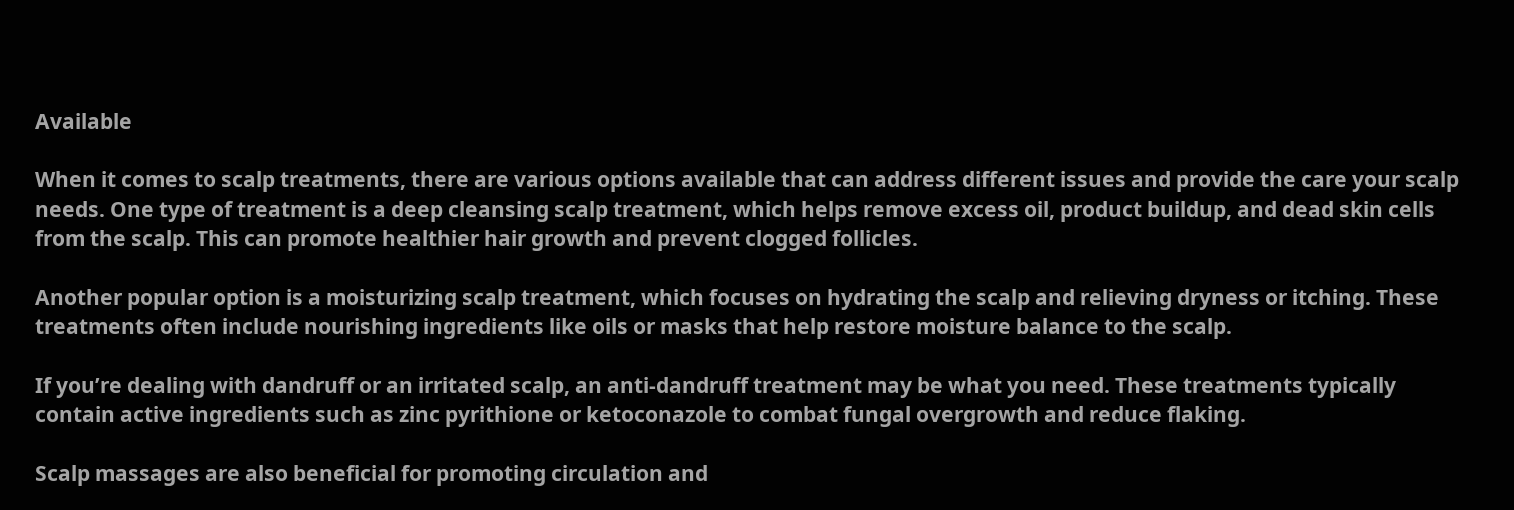Available

When it comes to scalp treatments, there are various options available that can address different issues and provide the care your scalp needs. One type of treatment is a deep cleansing scalp treatment, which helps remove excess oil, product buildup, and dead skin cells from the scalp. This can promote healthier hair growth and prevent clogged follicles.

Another popular option is a moisturizing scalp treatment, which focuses on hydrating the scalp and relieving dryness or itching. These treatments often include nourishing ingredients like oils or masks that help restore moisture balance to the scalp.

If you’re dealing with dandruff or an irritated scalp, an anti-dandruff treatment may be what you need. These treatments typically contain active ingredients such as zinc pyrithione or ketoconazole to combat fungal overgrowth and reduce flaking.

Scalp massages are also beneficial for promoting circulation and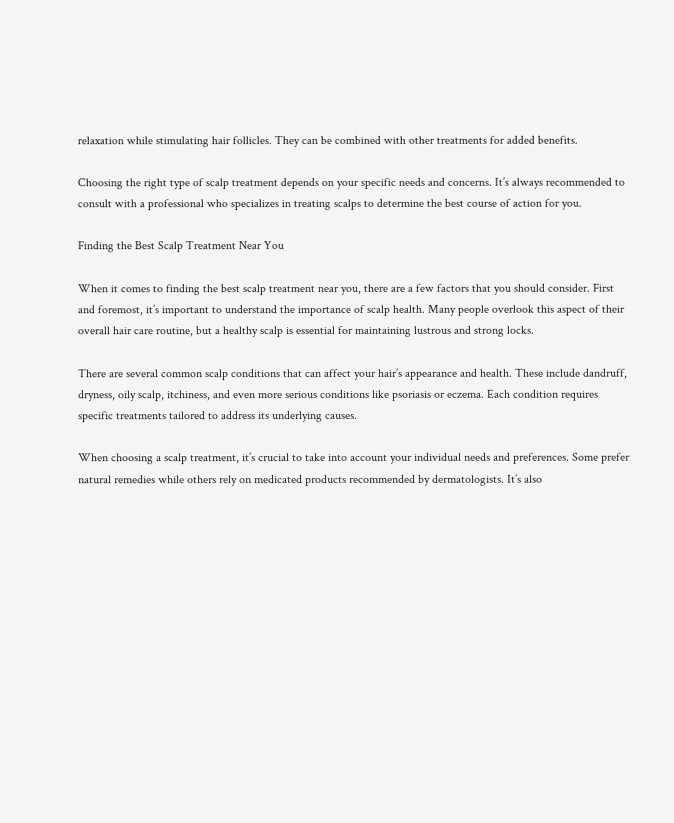relaxation while stimulating hair follicles. They can be combined with other treatments for added benefits.

Choosing the right type of scalp treatment depends on your specific needs and concerns. It’s always recommended to consult with a professional who specializes in treating scalps to determine the best course of action for you.

Finding the Best Scalp Treatment Near You

When it comes to finding the best scalp treatment near you, there are a few factors that you should consider. First and foremost, it’s important to understand the importance of scalp health. Many people overlook this aspect of their overall hair care routine, but a healthy scalp is essential for maintaining lustrous and strong locks.

There are several common scalp conditions that can affect your hair’s appearance and health. These include dandruff, dryness, oily scalp, itchiness, and even more serious conditions like psoriasis or eczema. Each condition requires specific treatments tailored to address its underlying causes.

When choosing a scalp treatment, it’s crucial to take into account your individual needs and preferences. Some prefer natural remedies while others rely on medicated products recommended by dermatologists. It’s also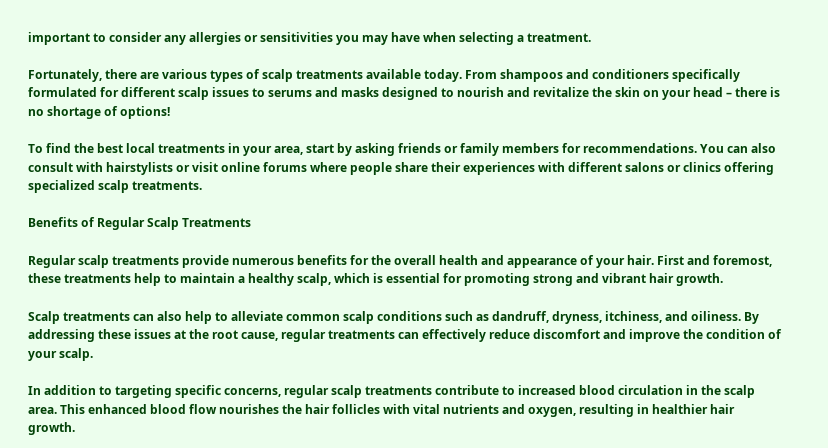important to consider any allergies or sensitivities you may have when selecting a treatment.

Fortunately, there are various types of scalp treatments available today. From shampoos and conditioners specifically formulated for different scalp issues to serums and masks designed to nourish and revitalize the skin on your head – there is no shortage of options!

To find the best local treatments in your area, start by asking friends or family members for recommendations. You can also consult with hairstylists or visit online forums where people share their experiences with different salons or clinics offering specialized scalp treatments.

Benefits of Regular Scalp Treatments

Regular scalp treatments provide numerous benefits for the overall health and appearance of your hair. First and foremost, these treatments help to maintain a healthy scalp, which is essential for promoting strong and vibrant hair growth.

Scalp treatments can also help to alleviate common scalp conditions such as dandruff, dryness, itchiness, and oiliness. By addressing these issues at the root cause, regular treatments can effectively reduce discomfort and improve the condition of your scalp.

In addition to targeting specific concerns, regular scalp treatments contribute to increased blood circulation in the scalp area. This enhanced blood flow nourishes the hair follicles with vital nutrients and oxygen, resulting in healthier hair growth.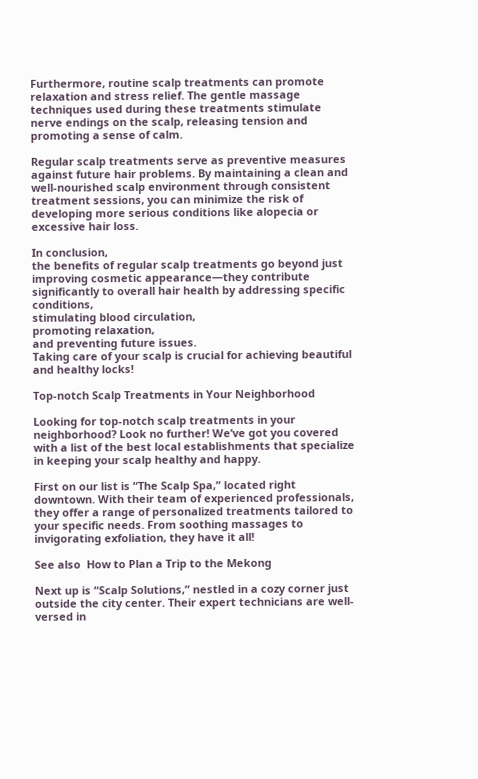Furthermore, routine scalp treatments can promote relaxation and stress relief. The gentle massage techniques used during these treatments stimulate nerve endings on the scalp, releasing tension and promoting a sense of calm.

Regular scalp treatments serve as preventive measures against future hair problems. By maintaining a clean and well-nourished scalp environment through consistent treatment sessions, you can minimize the risk of developing more serious conditions like alopecia or excessive hair loss.

In conclusion,
the benefits of regular scalp treatments go beyond just improving cosmetic appearance—they contribute significantly to overall hair health by addressing specific conditions,
stimulating blood circulation,
promoting relaxation,
and preventing future issues.
Taking care of your scalp is crucial for achieving beautiful and healthy locks!

Top-notch Scalp Treatments in Your Neighborhood

Looking for top-notch scalp treatments in your neighborhood? Look no further! We’ve got you covered with a list of the best local establishments that specialize in keeping your scalp healthy and happy.

First on our list is “The Scalp Spa,” located right downtown. With their team of experienced professionals, they offer a range of personalized treatments tailored to your specific needs. From soothing massages to invigorating exfoliation, they have it all!

See also  How to Plan a Trip to the Mekong

Next up is “Scalp Solutions,” nestled in a cozy corner just outside the city center. Their expert technicians are well-versed in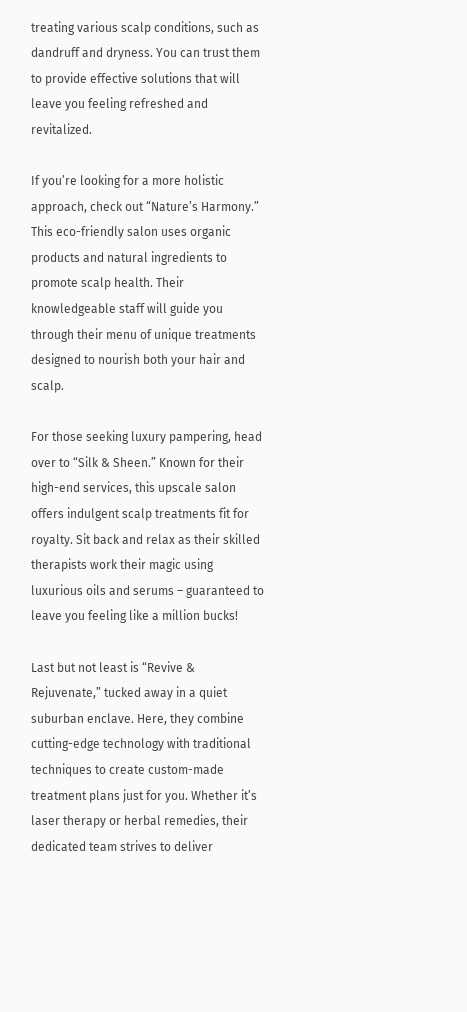treating various scalp conditions, such as dandruff and dryness. You can trust them to provide effective solutions that will leave you feeling refreshed and revitalized.

If you’re looking for a more holistic approach, check out “Nature’s Harmony.” This eco-friendly salon uses organic products and natural ingredients to promote scalp health. Their knowledgeable staff will guide you through their menu of unique treatments designed to nourish both your hair and scalp.

For those seeking luxury pampering, head over to “Silk & Sheen.” Known for their high-end services, this upscale salon offers indulgent scalp treatments fit for royalty. Sit back and relax as their skilled therapists work their magic using luxurious oils and serums – guaranteed to leave you feeling like a million bucks!

Last but not least is “Revive & Rejuvenate,” tucked away in a quiet suburban enclave. Here, they combine cutting-edge technology with traditional techniques to create custom-made treatment plans just for you. Whether it’s laser therapy or herbal remedies, their dedicated team strives to deliver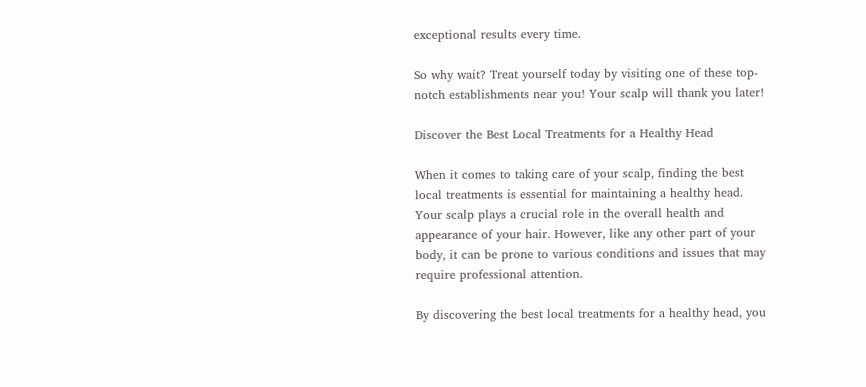exceptional results every time.

So why wait? Treat yourself today by visiting one of these top-notch establishments near you! Your scalp will thank you later!

Discover the Best Local Treatments for a Healthy Head

When it comes to taking care of your scalp, finding the best local treatments is essential for maintaining a healthy head. Your scalp plays a crucial role in the overall health and appearance of your hair. However, like any other part of your body, it can be prone to various conditions and issues that may require professional attention.

By discovering the best local treatments for a healthy head, you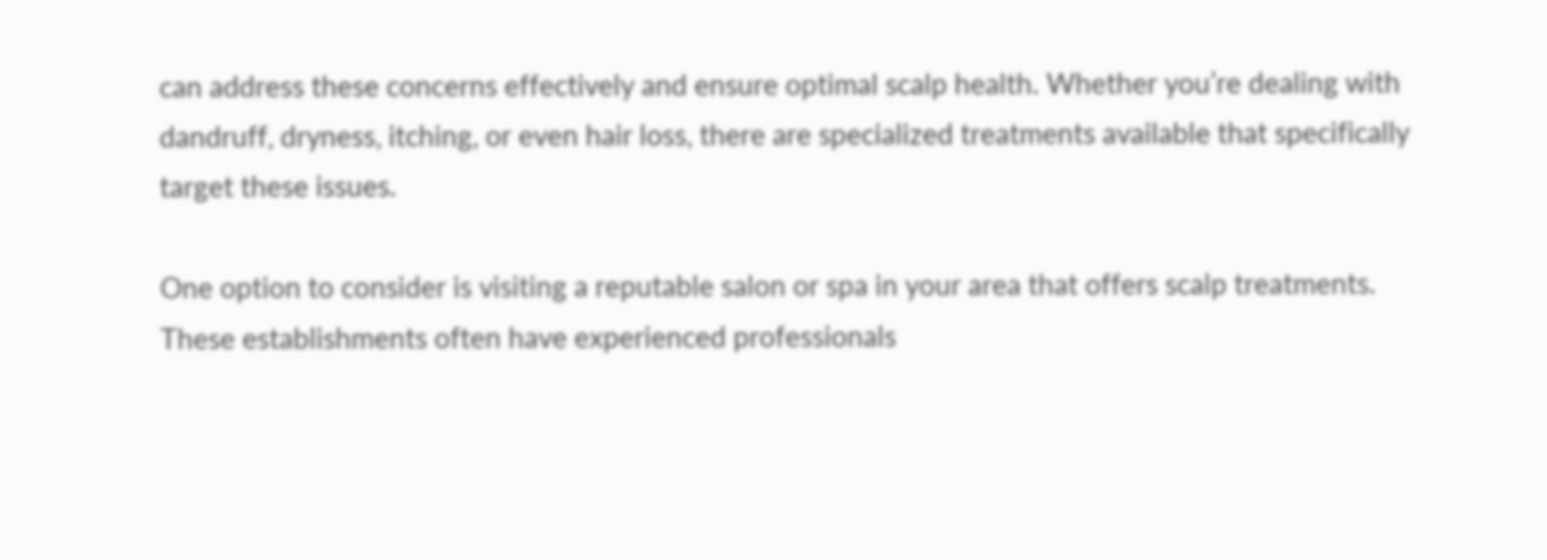can address these concerns effectively and ensure optimal scalp health. Whether you’re dealing with dandruff, dryness, itching, or even hair loss, there are specialized treatments available that specifically target these issues.

One option to consider is visiting a reputable salon or spa in your area that offers scalp treatments. These establishments often have experienced professionals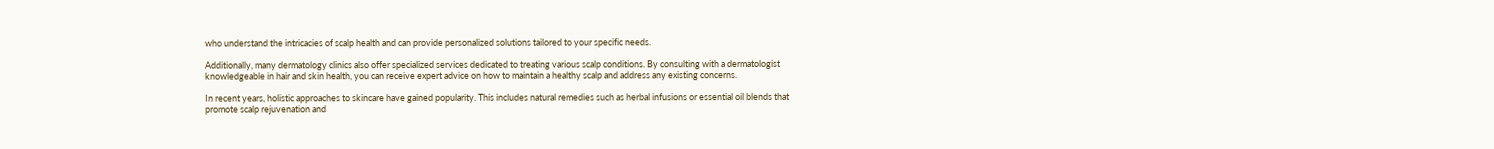who understand the intricacies of scalp health and can provide personalized solutions tailored to your specific needs.

Additionally, many dermatology clinics also offer specialized services dedicated to treating various scalp conditions. By consulting with a dermatologist knowledgeable in hair and skin health, you can receive expert advice on how to maintain a healthy scalp and address any existing concerns.

In recent years, holistic approaches to skincare have gained popularity. This includes natural remedies such as herbal infusions or essential oil blends that promote scalp rejuvenation and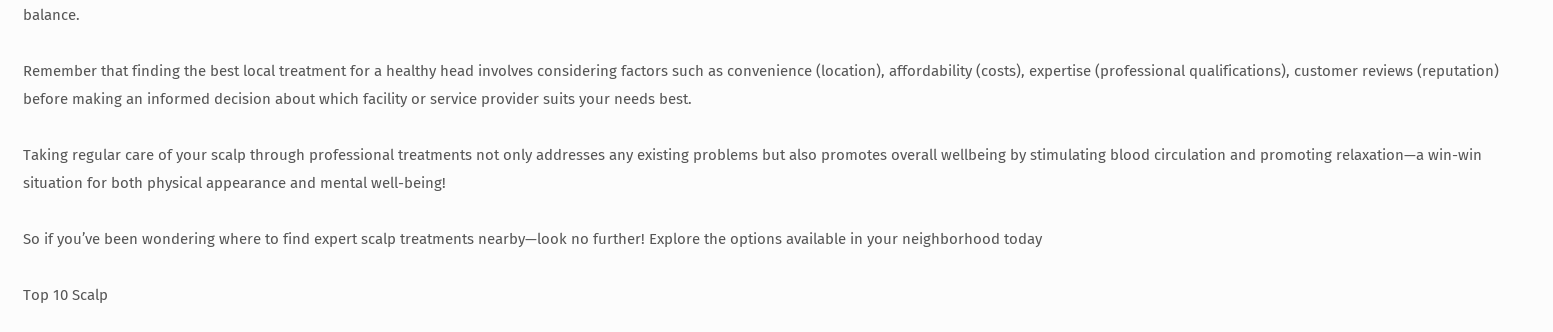balance.

Remember that finding the best local treatment for a healthy head involves considering factors such as convenience (location), affordability (costs), expertise (professional qualifications), customer reviews (reputation) before making an informed decision about which facility or service provider suits your needs best.

Taking regular care of your scalp through professional treatments not only addresses any existing problems but also promotes overall wellbeing by stimulating blood circulation and promoting relaxation—a win-win situation for both physical appearance and mental well-being!

So if you’ve been wondering where to find expert scalp treatments nearby—look no further! Explore the options available in your neighborhood today

Top 10 Scalp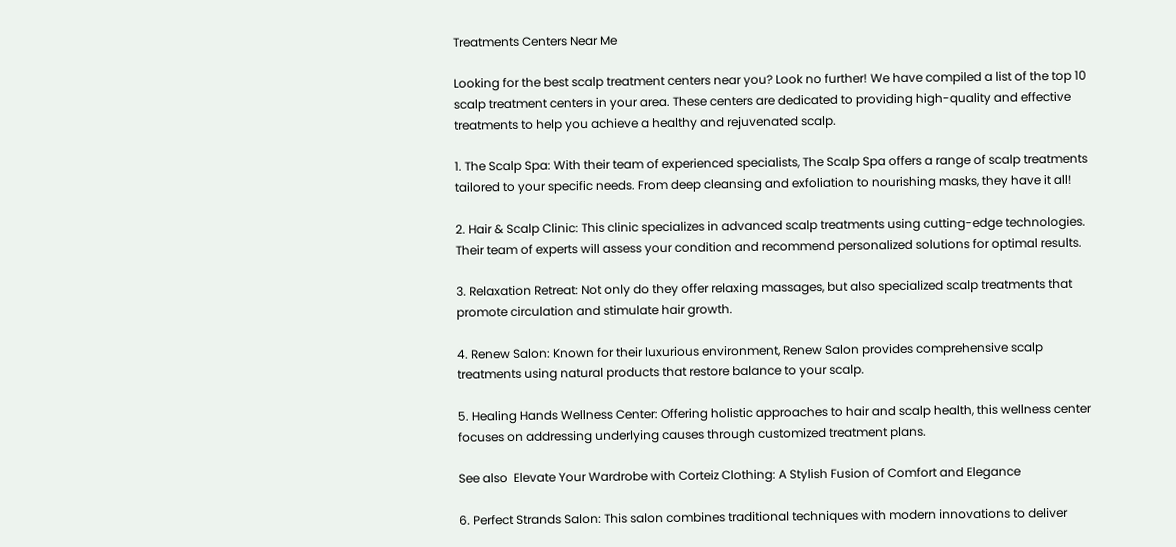Treatments Centers Near Me

Looking for the best scalp treatment centers near you? Look no further! We have compiled a list of the top 10 scalp treatment centers in your area. These centers are dedicated to providing high-quality and effective treatments to help you achieve a healthy and rejuvenated scalp.

1. The Scalp Spa: With their team of experienced specialists, The Scalp Spa offers a range of scalp treatments tailored to your specific needs. From deep cleansing and exfoliation to nourishing masks, they have it all!

2. Hair & Scalp Clinic: This clinic specializes in advanced scalp treatments using cutting-edge technologies. Their team of experts will assess your condition and recommend personalized solutions for optimal results.

3. Relaxation Retreat: Not only do they offer relaxing massages, but also specialized scalp treatments that promote circulation and stimulate hair growth.

4. Renew Salon: Known for their luxurious environment, Renew Salon provides comprehensive scalp treatments using natural products that restore balance to your scalp.

5. Healing Hands Wellness Center: Offering holistic approaches to hair and scalp health, this wellness center focuses on addressing underlying causes through customized treatment plans.

See also  Elevate Your Wardrobe with Corteiz Clothing: A Stylish Fusion of Comfort and Elegance

6. Perfect Strands Salon: This salon combines traditional techniques with modern innovations to deliver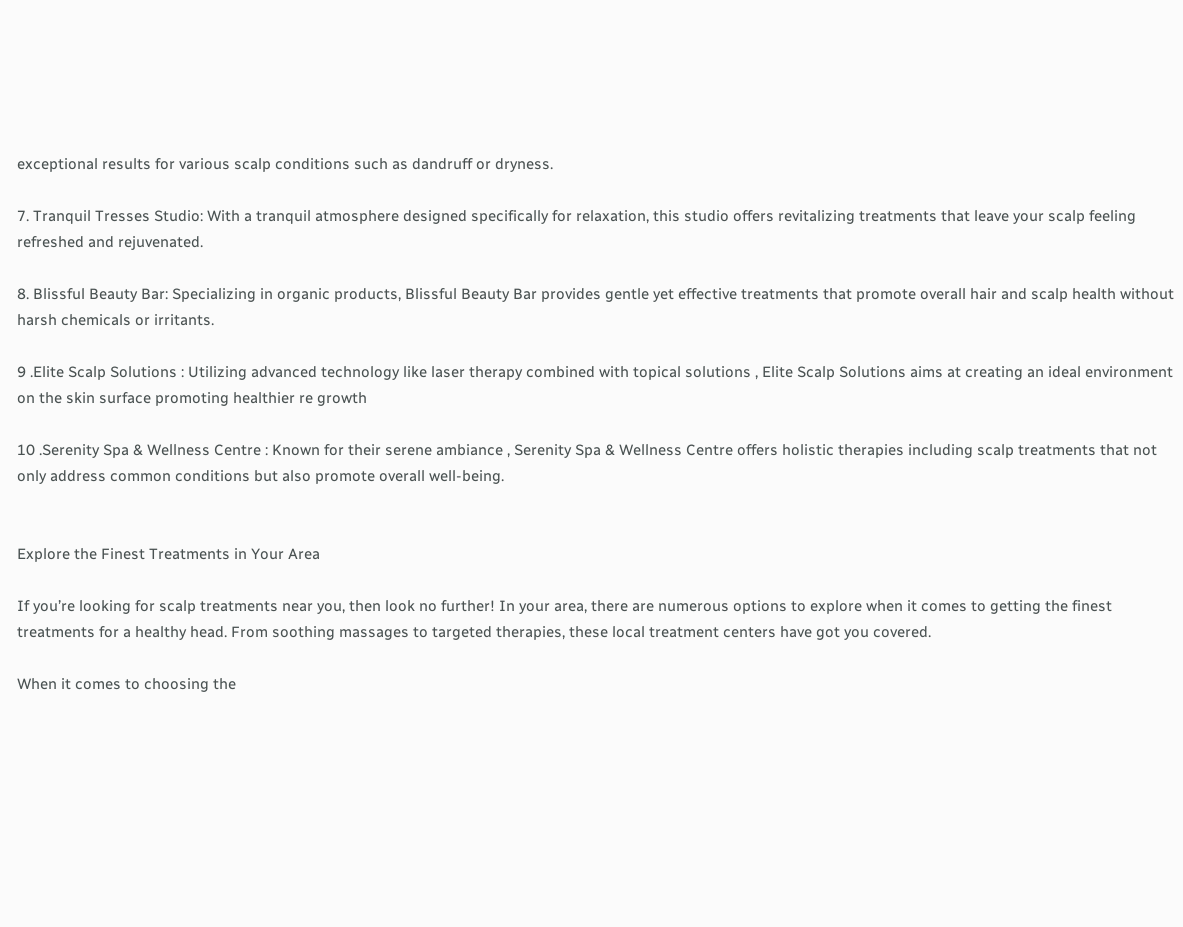exceptional results for various scalp conditions such as dandruff or dryness.

7. Tranquil Tresses Studio: With a tranquil atmosphere designed specifically for relaxation, this studio offers revitalizing treatments that leave your scalp feeling refreshed and rejuvenated.

8. Blissful Beauty Bar: Specializing in organic products, Blissful Beauty Bar provides gentle yet effective treatments that promote overall hair and scalp health without harsh chemicals or irritants.

9 .Elite Scalp Solutions : Utilizing advanced technology like laser therapy combined with topical solutions , Elite Scalp Solutions aims at creating an ideal environment on the skin surface promoting healthier re growth

10 .Serenity Spa & Wellness Centre : Known for their serene ambiance , Serenity Spa & Wellness Centre offers holistic therapies including scalp treatments that not only address common conditions but also promote overall well-being.


Explore the Finest Treatments in Your Area

If you’re looking for scalp treatments near you, then look no further! In your area, there are numerous options to explore when it comes to getting the finest treatments for a healthy head. From soothing massages to targeted therapies, these local treatment centers have got you covered.

When it comes to choosing the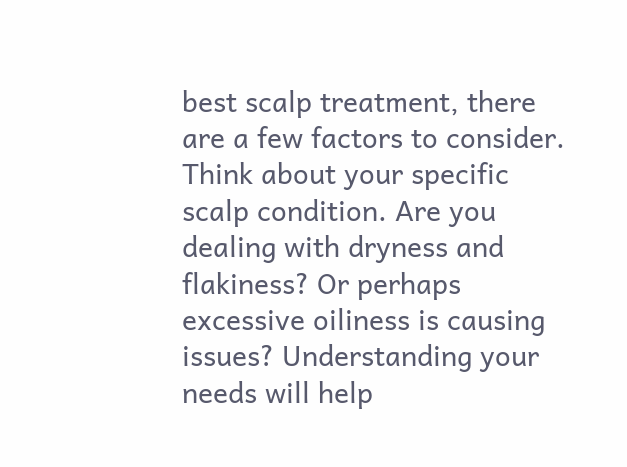best scalp treatment, there are a few factors to consider. Think about your specific scalp condition. Are you dealing with dryness and flakiness? Or perhaps excessive oiliness is causing issues? Understanding your needs will help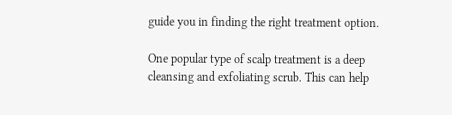guide you in finding the right treatment option.

One popular type of scalp treatment is a deep cleansing and exfoliating scrub. This can help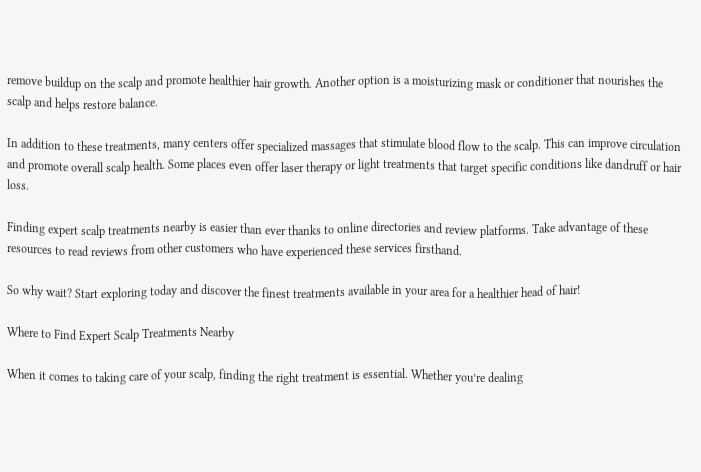remove buildup on the scalp and promote healthier hair growth. Another option is a moisturizing mask or conditioner that nourishes the scalp and helps restore balance.

In addition to these treatments, many centers offer specialized massages that stimulate blood flow to the scalp. This can improve circulation and promote overall scalp health. Some places even offer laser therapy or light treatments that target specific conditions like dandruff or hair loss.

Finding expert scalp treatments nearby is easier than ever thanks to online directories and review platforms. Take advantage of these resources to read reviews from other customers who have experienced these services firsthand.

So why wait? Start exploring today and discover the finest treatments available in your area for a healthier head of hair!

Where to Find Expert Scalp Treatments Nearby

When it comes to taking care of your scalp, finding the right treatment is essential. Whether you’re dealing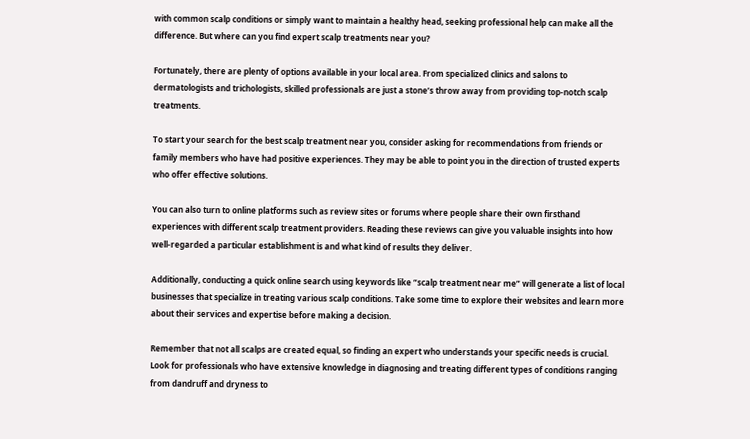with common scalp conditions or simply want to maintain a healthy head, seeking professional help can make all the difference. But where can you find expert scalp treatments near you?

Fortunately, there are plenty of options available in your local area. From specialized clinics and salons to dermatologists and trichologists, skilled professionals are just a stone’s throw away from providing top-notch scalp treatments.

To start your search for the best scalp treatment near you, consider asking for recommendations from friends or family members who have had positive experiences. They may be able to point you in the direction of trusted experts who offer effective solutions.

You can also turn to online platforms such as review sites or forums where people share their own firsthand experiences with different scalp treatment providers. Reading these reviews can give you valuable insights into how well-regarded a particular establishment is and what kind of results they deliver.

Additionally, conducting a quick online search using keywords like “scalp treatment near me” will generate a list of local businesses that specialize in treating various scalp conditions. Take some time to explore their websites and learn more about their services and expertise before making a decision.

Remember that not all scalps are created equal, so finding an expert who understands your specific needs is crucial. Look for professionals who have extensive knowledge in diagnosing and treating different types of conditions ranging from dandruff and dryness to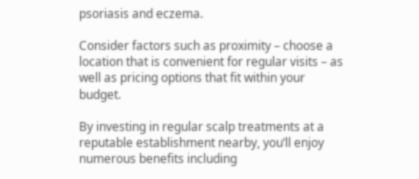psoriasis and eczema.

Consider factors such as proximity – choose a location that is convenient for regular visits – as well as pricing options that fit within your budget.

By investing in regular scalp treatments at a reputable establishment nearby, you’ll enjoy numerous benefits including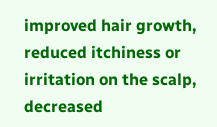improved hair growth, reduced itchiness or irritation on the scalp, decreased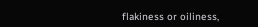flakiness or oiliness,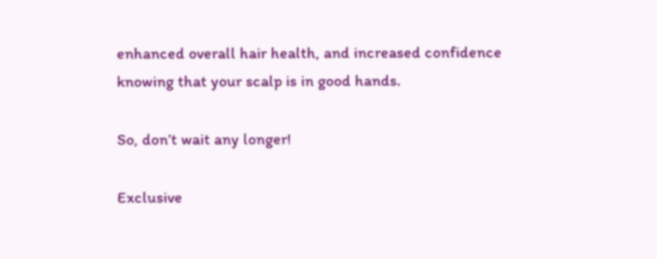enhanced overall hair health, and increased confidence knowing that your scalp is in good hands.

So, don’t wait any longer!

Exclusive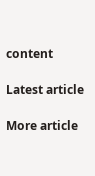content

Latest article

More article